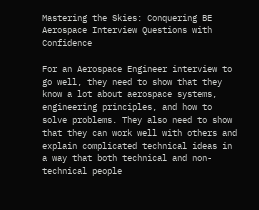Mastering the Skies: Conquering BE Aerospace Interview Questions with Confidence

For an Aerospace Engineer interview to go well, they need to show that they know a lot about aerospace systems, engineering principles, and how to solve problems. They also need to show that they can work well with others and explain complicated technical ideas in a way that both technical and non-technical people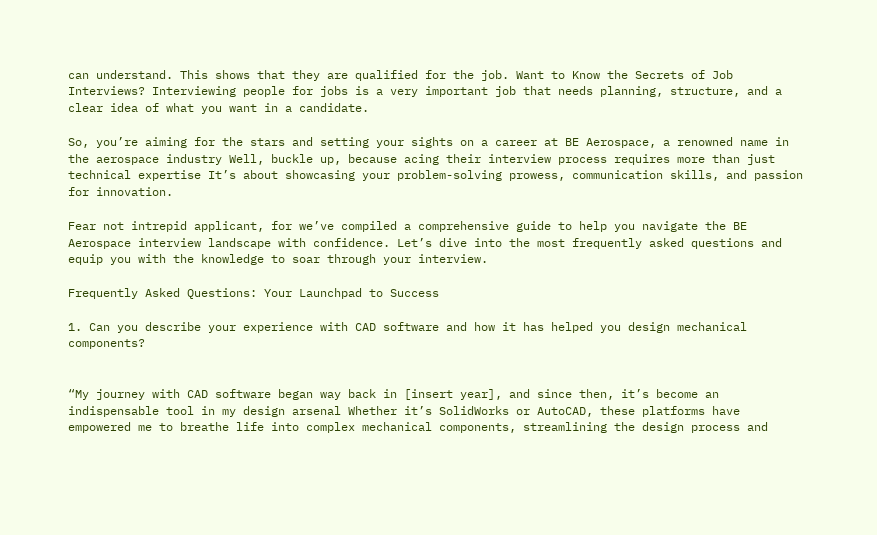can understand. This shows that they are qualified for the job. Want to Know the Secrets of Job Interviews? Interviewing people for jobs is a very important job that needs planning, structure, and a clear idea of what you want in a candidate.

So, you’re aiming for the stars and setting your sights on a career at BE Aerospace, a renowned name in the aerospace industry Well, buckle up, because acing their interview process requires more than just technical expertise It’s about showcasing your problem-solving prowess, communication skills, and passion for innovation.

Fear not intrepid applicant, for we’ve compiled a comprehensive guide to help you navigate the BE Aerospace interview landscape with confidence. Let’s dive into the most frequently asked questions and equip you with the knowledge to soar through your interview.

Frequently Asked Questions: Your Launchpad to Success

1. Can you describe your experience with CAD software and how it has helped you design mechanical components?


“My journey with CAD software began way back in [insert year], and since then, it’s become an indispensable tool in my design arsenal Whether it’s SolidWorks or AutoCAD, these platforms have empowered me to breathe life into complex mechanical components, streamlining the design process and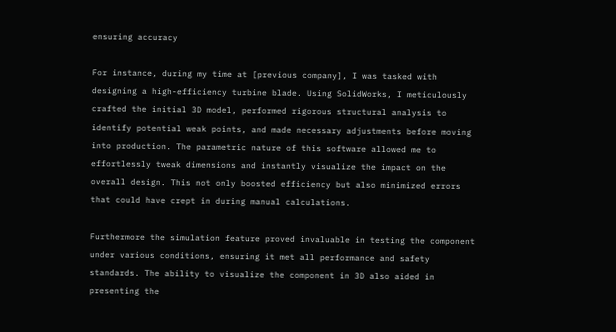ensuring accuracy

For instance, during my time at [previous company], I was tasked with designing a high-efficiency turbine blade. Using SolidWorks, I meticulously crafted the initial 3D model, performed rigorous structural analysis to identify potential weak points, and made necessary adjustments before moving into production. The parametric nature of this software allowed me to effortlessly tweak dimensions and instantly visualize the impact on the overall design. This not only boosted efficiency but also minimized errors that could have crept in during manual calculations.

Furthermore the simulation feature proved invaluable in testing the component under various conditions, ensuring it met all performance and safety standards. The ability to visualize the component in 3D also aided in presenting the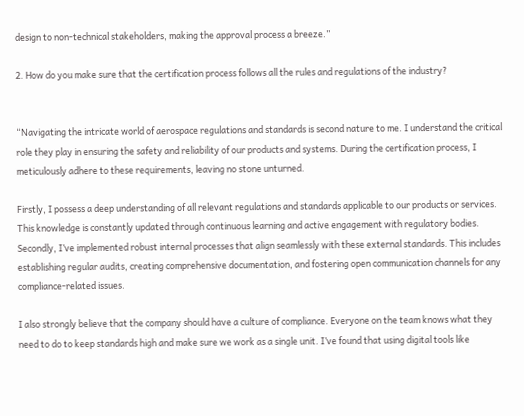design to non-technical stakeholders, making the approval process a breeze.”

2. How do you make sure that the certification process follows all the rules and regulations of the industry?


“Navigating the intricate world of aerospace regulations and standards is second nature to me. I understand the critical role they play in ensuring the safety and reliability of our products and systems. During the certification process, I meticulously adhere to these requirements, leaving no stone unturned.

Firstly, I possess a deep understanding of all relevant regulations and standards applicable to our products or services. This knowledge is constantly updated through continuous learning and active engagement with regulatory bodies. Secondly, I’ve implemented robust internal processes that align seamlessly with these external standards. This includes establishing regular audits, creating comprehensive documentation, and fostering open communication channels for any compliance-related issues.

I also strongly believe that the company should have a culture of compliance. Everyone on the team knows what they need to do to keep standards high and make sure we work as a single unit. I’ve found that using digital tools like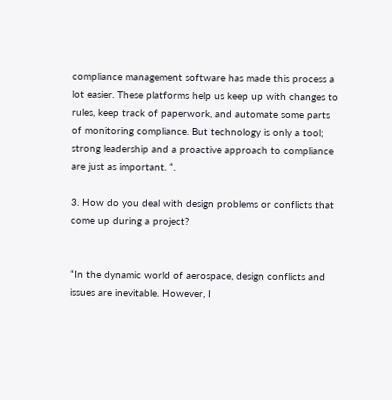compliance management software has made this process a lot easier. These platforms help us keep up with changes to rules, keep track of paperwork, and automate some parts of monitoring compliance. But technology is only a tool; strong leadership and a proactive approach to compliance are just as important. “.

3. How do you deal with design problems or conflicts that come up during a project?


“In the dynamic world of aerospace, design conflicts and issues are inevitable. However, I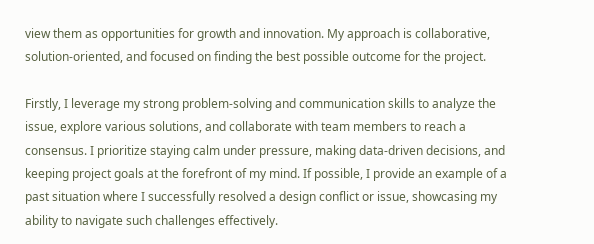view them as opportunities for growth and innovation. My approach is collaborative, solution-oriented, and focused on finding the best possible outcome for the project.

Firstly, I leverage my strong problem-solving and communication skills to analyze the issue, explore various solutions, and collaborate with team members to reach a consensus. I prioritize staying calm under pressure, making data-driven decisions, and keeping project goals at the forefront of my mind. If possible, I provide an example of a past situation where I successfully resolved a design conflict or issue, showcasing my ability to navigate such challenges effectively.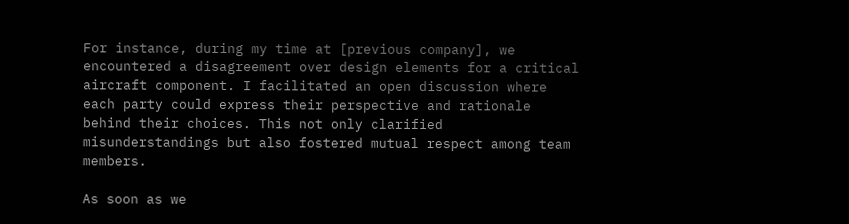For instance, during my time at [previous company], we encountered a disagreement over design elements for a critical aircraft component. I facilitated an open discussion where each party could express their perspective and rationale behind their choices. This not only clarified misunderstandings but also fostered mutual respect among team members.

As soon as we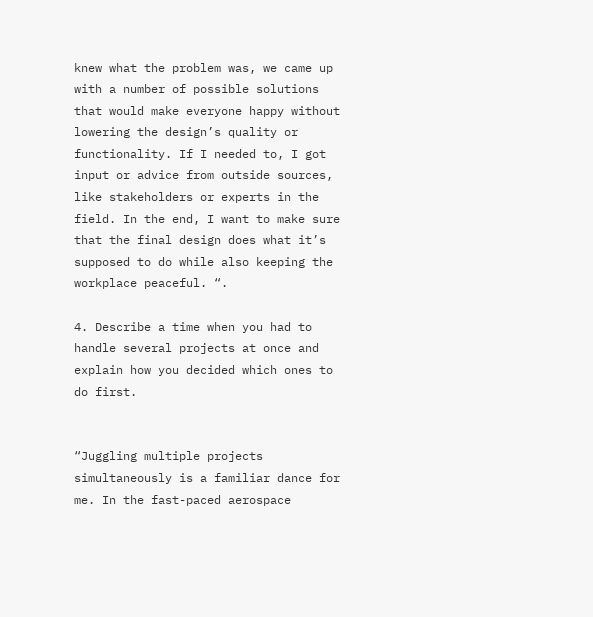knew what the problem was, we came up with a number of possible solutions that would make everyone happy without lowering the design’s quality or functionality. If I needed to, I got input or advice from outside sources, like stakeholders or experts in the field. In the end, I want to make sure that the final design does what it’s supposed to do while also keeping the workplace peaceful. “.

4. Describe a time when you had to handle several projects at once and explain how you decided which ones to do first.


“Juggling multiple projects simultaneously is a familiar dance for me. In the fast-paced aerospace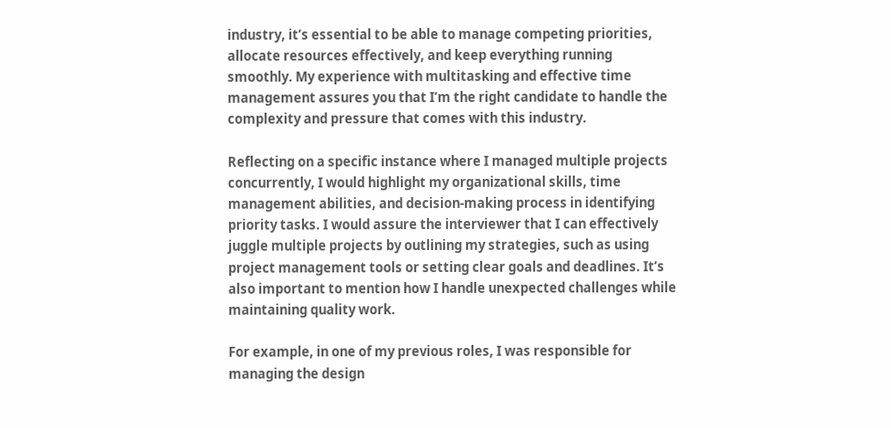industry, it’s essential to be able to manage competing priorities, allocate resources effectively, and keep everything running smoothly. My experience with multitasking and effective time management assures you that I’m the right candidate to handle the complexity and pressure that comes with this industry.

Reflecting on a specific instance where I managed multiple projects concurrently, I would highlight my organizational skills, time management abilities, and decision-making process in identifying priority tasks. I would assure the interviewer that I can effectively juggle multiple projects by outlining my strategies, such as using project management tools or setting clear goals and deadlines. It’s also important to mention how I handle unexpected challenges while maintaining quality work.

For example, in one of my previous roles, I was responsible for managing the design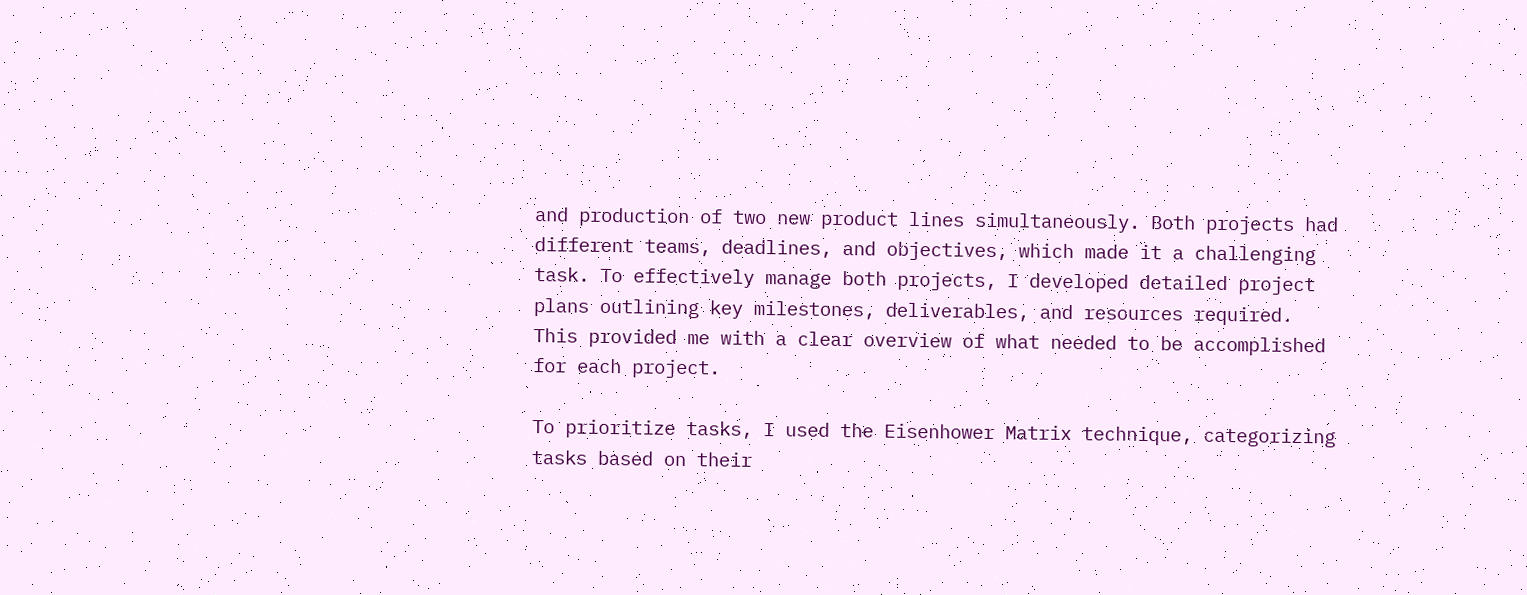and production of two new product lines simultaneously. Both projects had different teams, deadlines, and objectives, which made it a challenging task. To effectively manage both projects, I developed detailed project plans outlining key milestones, deliverables, and resources required. This provided me with a clear overview of what needed to be accomplished for each project.

To prioritize tasks, I used the Eisenhower Matrix technique, categorizing tasks based on their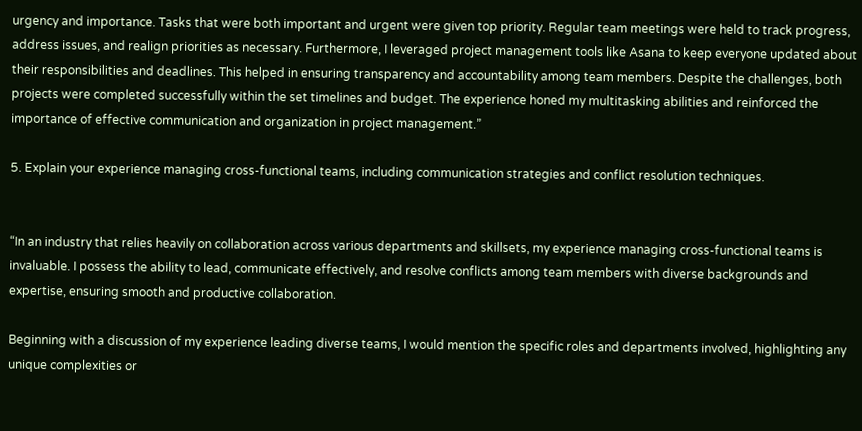urgency and importance. Tasks that were both important and urgent were given top priority. Regular team meetings were held to track progress, address issues, and realign priorities as necessary. Furthermore, I leveraged project management tools like Asana to keep everyone updated about their responsibilities and deadlines. This helped in ensuring transparency and accountability among team members. Despite the challenges, both projects were completed successfully within the set timelines and budget. The experience honed my multitasking abilities and reinforced the importance of effective communication and organization in project management.”

5. Explain your experience managing cross-functional teams, including communication strategies and conflict resolution techniques.


“In an industry that relies heavily on collaboration across various departments and skillsets, my experience managing cross-functional teams is invaluable. I possess the ability to lead, communicate effectively, and resolve conflicts among team members with diverse backgrounds and expertise, ensuring smooth and productive collaboration.

Beginning with a discussion of my experience leading diverse teams, I would mention the specific roles and departments involved, highlighting any unique complexities or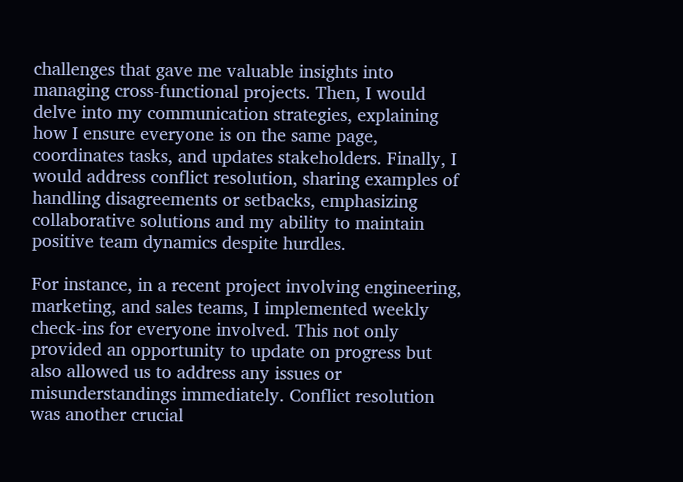challenges that gave me valuable insights into managing cross-functional projects. Then, I would delve into my communication strategies, explaining how I ensure everyone is on the same page, coordinates tasks, and updates stakeholders. Finally, I would address conflict resolution, sharing examples of handling disagreements or setbacks, emphasizing collaborative solutions and my ability to maintain positive team dynamics despite hurdles.

For instance, in a recent project involving engineering, marketing, and sales teams, I implemented weekly check-ins for everyone involved. This not only provided an opportunity to update on progress but also allowed us to address any issues or misunderstandings immediately. Conflict resolution was another crucial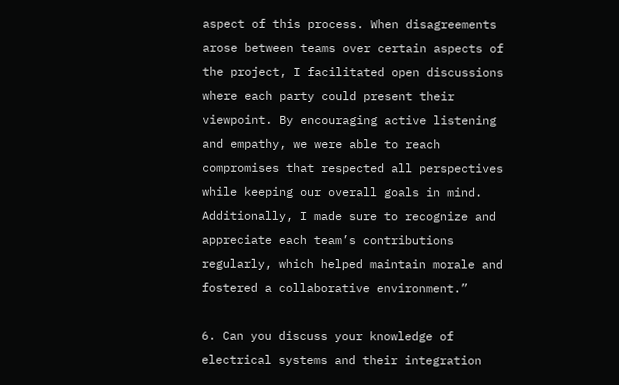aspect of this process. When disagreements arose between teams over certain aspects of the project, I facilitated open discussions where each party could present their viewpoint. By encouraging active listening and empathy, we were able to reach compromises that respected all perspectives while keeping our overall goals in mind. Additionally, I made sure to recognize and appreciate each team’s contributions regularly, which helped maintain morale and fostered a collaborative environment.”

6. Can you discuss your knowledge of electrical systems and their integration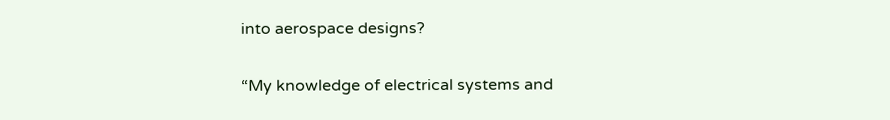into aerospace designs?


“My knowledge of electrical systems and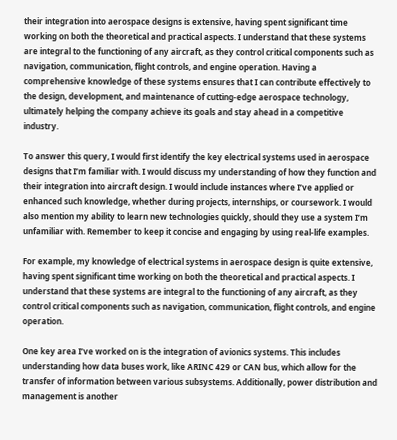their integration into aerospace designs is extensive, having spent significant time working on both the theoretical and practical aspects. I understand that these systems are integral to the functioning of any aircraft, as they control critical components such as navigation, communication, flight controls, and engine operation. Having a comprehensive knowledge of these systems ensures that I can contribute effectively to the design, development, and maintenance of cutting-edge aerospace technology, ultimately helping the company achieve its goals and stay ahead in a competitive industry.

To answer this query, I would first identify the key electrical systems used in aerospace designs that I’m familiar with. I would discuss my understanding of how they function and their integration into aircraft design. I would include instances where I’ve applied or enhanced such knowledge, whether during projects, internships, or coursework. I would also mention my ability to learn new technologies quickly, should they use a system I’m unfamiliar with. Remember to keep it concise and engaging by using real-life examples.

For example, my knowledge of electrical systems in aerospace design is quite extensive, having spent significant time working on both the theoretical and practical aspects. I understand that these systems are integral to the functioning of any aircraft, as they control critical components such as navigation, communication, flight controls, and engine operation.

One key area I’ve worked on is the integration of avionics systems. This includes understanding how data buses work, like ARINC 429 or CAN bus, which allow for the transfer of information between various subsystems. Additionally, power distribution and management is another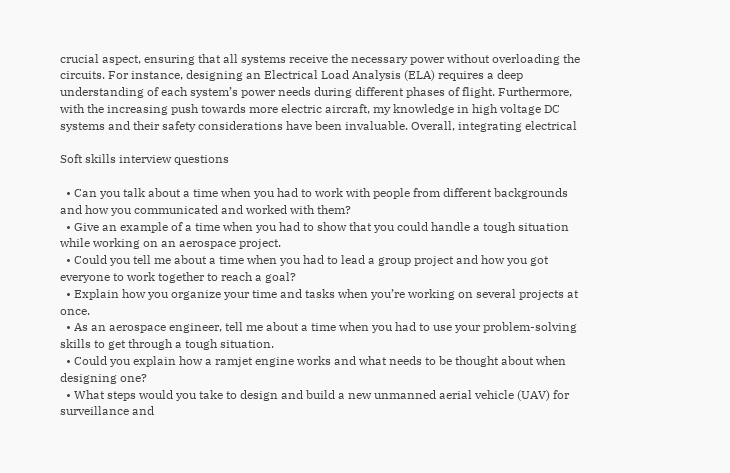crucial aspect, ensuring that all systems receive the necessary power without overloading the circuits. For instance, designing an Electrical Load Analysis (ELA) requires a deep understanding of each system’s power needs during different phases of flight. Furthermore, with the increasing push towards more electric aircraft, my knowledge in high voltage DC systems and their safety considerations have been invaluable. Overall, integrating electrical

Soft skills interview questions

  • Can you talk about a time when you had to work with people from different backgrounds and how you communicated and worked with them?
  • Give an example of a time when you had to show that you could handle a tough situation while working on an aerospace project.
  • Could you tell me about a time when you had to lead a group project and how you got everyone to work together to reach a goal?
  • Explain how you organize your time and tasks when you’re working on several projects at once.
  • As an aerospace engineer, tell me about a time when you had to use your problem-solving skills to get through a tough situation.
  • Could you explain how a ramjet engine works and what needs to be thought about when designing one?
  • What steps would you take to design and build a new unmanned aerial vehicle (UAV) for surveillance and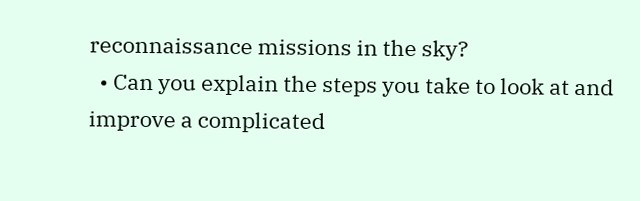reconnaissance missions in the sky?
  • Can you explain the steps you take to look at and improve a complicated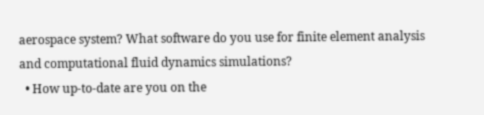aerospace system? What software do you use for finite element analysis and computational fluid dynamics simulations?
  • How up-to-date are you on the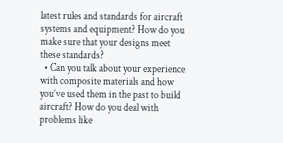latest rules and standards for aircraft systems and equipment? How do you make sure that your designs meet these standards?
  • Can you talk about your experience with composite materials and how you’ve used them in the past to build aircraft? How do you deal with problems like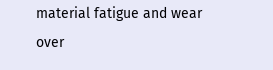material fatigue and wear over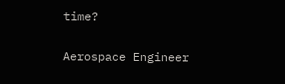time?

Aerospace Engineer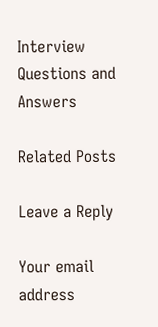Interview Questions and Answers

Related Posts

Leave a Reply

Your email address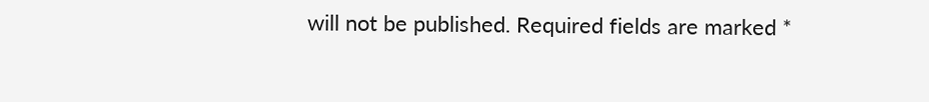will not be published. Required fields are marked *